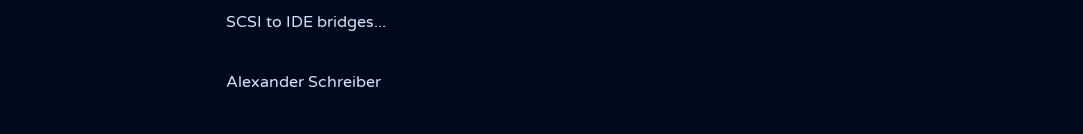SCSI to IDE bridges...

Alexander Schreiber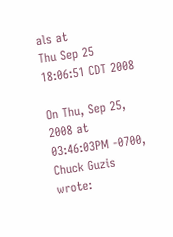als at
Thu Sep 25 18:06:51 CDT 2008

On Thu, Sep 25, 2008 at 03:46:03PM -0700, Chuck Guzis wrote: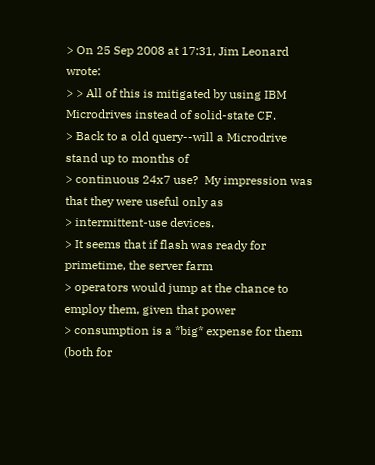> On 25 Sep 2008 at 17:31, Jim Leonard wrote:
> > All of this is mitigated by using IBM Microdrives instead of solid-state CF.
> Back to a old query--will a Microdrive stand up to months of
> continuous 24x7 use?  My impression was that they were useful only as
> intermittent-use devices.
> It seems that if flash was ready for primetime, the server farm
> operators would jump at the chance to employ them, given that power
> consumption is a *big* expense for them (both for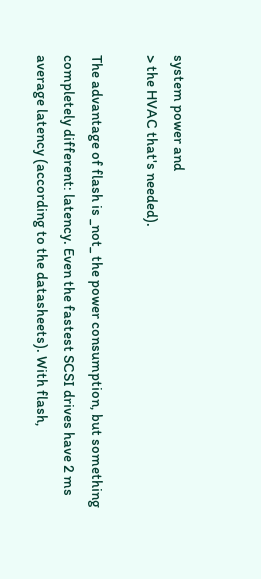system power and
> the HVAC that's needed).

The advantage of flash is _not_ the power consumption, but something
completely different: latency. Even the fastest SCSI drives have 2 ms
average latency (according to the datasheets). With flash,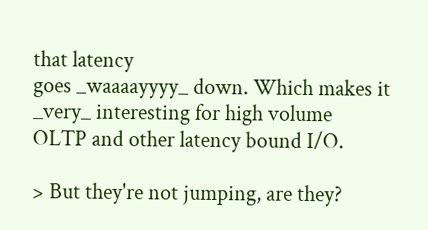that latency
goes _waaaayyyy_ down. Which makes it _very_ interesting for high volume
OLTP and other latency bound I/O.

> But they're not jumping, are they?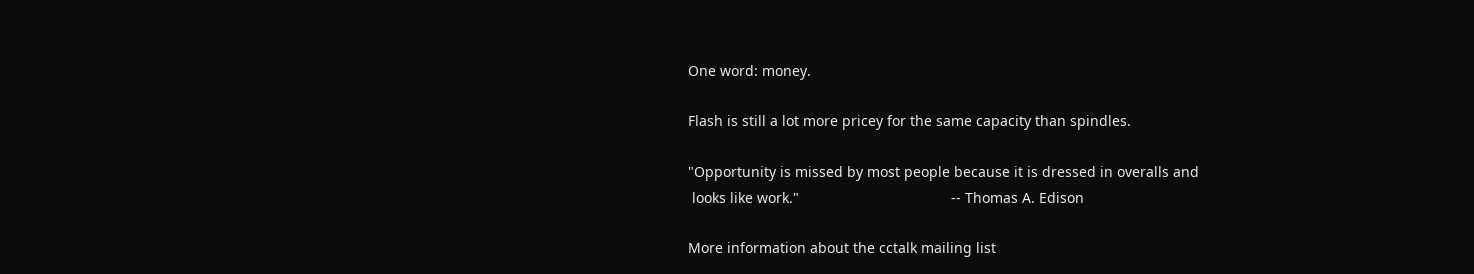One word: money.

Flash is still a lot more pricey for the same capacity than spindles.

"Opportunity is missed by most people because it is dressed in overalls and
 looks like work."                                      -- Thomas A. Edison

More information about the cctalk mailing list